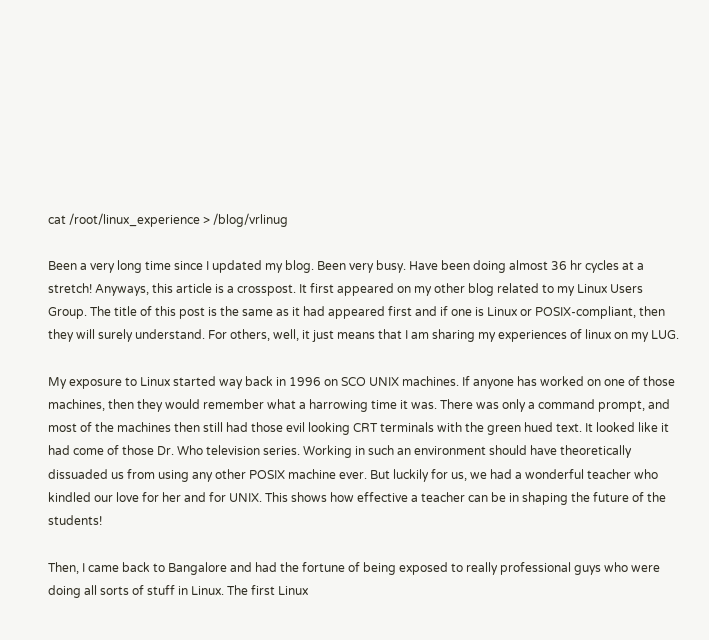cat /root/linux_experience > /blog/vrlinug

Been a very long time since I updated my blog. Been very busy. Have been doing almost 36 hr cycles at a stretch! Anyways, this article is a crosspost. It first appeared on my other blog related to my Linux Users Group. The title of this post is the same as it had appeared first and if one is Linux or POSIX-compliant, then they will surely understand. For others, well, it just means that I am sharing my experiences of linux on my LUG.

My exposure to Linux started way back in 1996 on SCO UNIX machines. If anyone has worked on one of those machines, then they would remember what a harrowing time it was. There was only a command prompt, and most of the machines then still had those evil looking CRT terminals with the green hued text. It looked like it had come of those Dr. Who television series. Working in such an environment should have theoretically dissuaded us from using any other POSIX machine ever. But luckily for us, we had a wonderful teacher who kindled our love for her and for UNIX. This shows how effective a teacher can be in shaping the future of the students!

Then, I came back to Bangalore and had the fortune of being exposed to really professional guys who were doing all sorts of stuff in Linux. The first Linux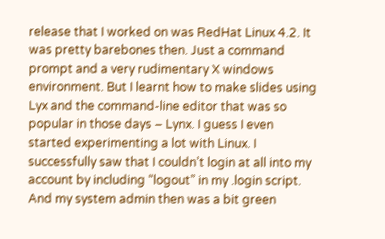release that I worked on was RedHat Linux 4.2. It was pretty barebones then. Just a command prompt and a very rudimentary X windows environment. But I learnt how to make slides using Lyx and the command-line editor that was so popular in those days – Lynx. I guess I even started experimenting a lot with Linux. I successfully saw that I couldn’t login at all into my account by including “logout” in my .login script. And my system admin then was a bit green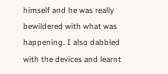himself and he was really bewildered with what was happening. I also dabbled with the devices and learnt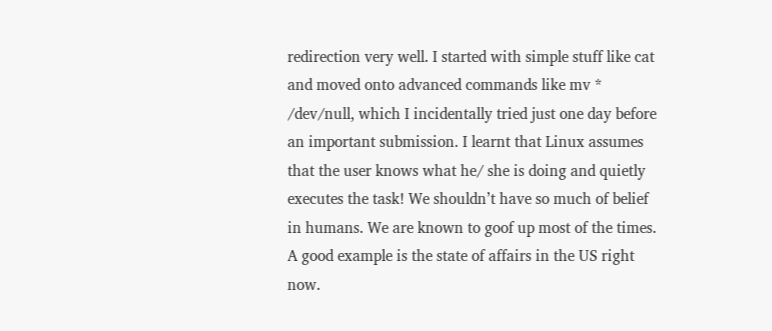redirection very well. I started with simple stuff like cat and moved onto advanced commands like mv * /dev/null, which I incidentally tried just one day before an important submission. I learnt that Linux assumes that the user knows what he/ she is doing and quietly executes the task! We shouldn’t have so much of belief in humans. We are known to goof up most of the times. A good example is the state of affairs in the US right now.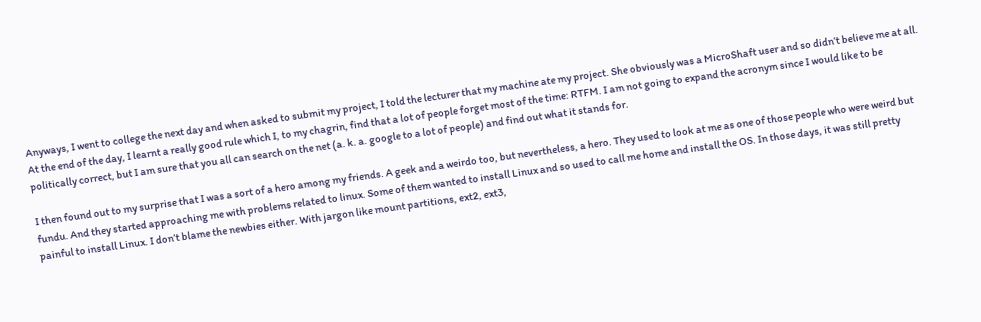Anyways, I went to college the next day and when asked to submit my project, I told the lecturer that my machine ate my project. She obviously was a MicroShaft user and so didn’t believe me at all. At the end of the day, I learnt a really good rule which I, to my chagrin, find that a lot of people forget most of the time: RTFM. I am not going to expand the acronym since I would like to be politically correct, but I am sure that you all can search on the net (a. k. a. google to a lot of people) and find out what it stands for.

I then found out to my surprise that I was a sort of a hero among my friends. A geek and a weirdo too, but nevertheless, a hero. They used to look at me as one of those people who were weird but fundu. And they started approaching me with problems related to linux. Some of them wanted to install Linux and so used to call me home and install the OS. In those days, it was still pretty painful to install Linux. I don’t blame the newbies either. With jargon like mount partitions, ext2, ext3,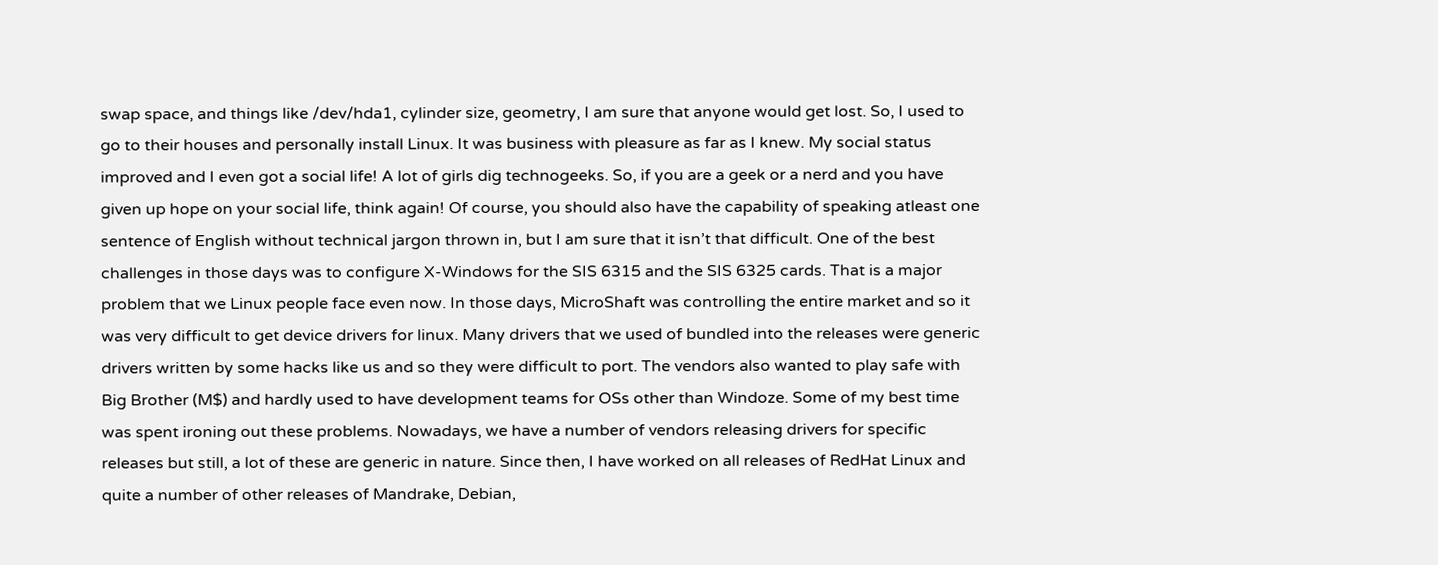swap space, and things like /dev/hda1, cylinder size, geometry, I am sure that anyone would get lost. So, I used to go to their houses and personally install Linux. It was business with pleasure as far as I knew. My social status improved and I even got a social life! A lot of girls dig technogeeks. So, if you are a geek or a nerd and you have given up hope on your social life, think again! Of course, you should also have the capability of speaking atleast one sentence of English without technical jargon thrown in, but I am sure that it isn’t that difficult. One of the best challenges in those days was to configure X-Windows for the SIS 6315 and the SIS 6325 cards. That is a major problem that we Linux people face even now. In those days, MicroShaft was controlling the entire market and so it was very difficult to get device drivers for linux. Many drivers that we used of bundled into the releases were generic drivers written by some hacks like us and so they were difficult to port. The vendors also wanted to play safe with Big Brother (M$) and hardly used to have development teams for OSs other than Windoze. Some of my best time was spent ironing out these problems. Nowadays, we have a number of vendors releasing drivers for specific releases but still, a lot of these are generic in nature. Since then, I have worked on all releases of RedHat Linux and quite a number of other releases of Mandrake, Debian,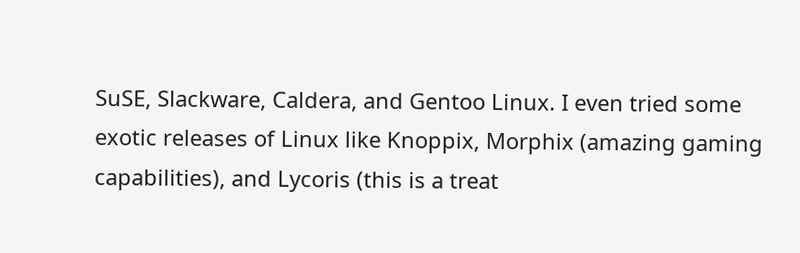SuSE, Slackware, Caldera, and Gentoo Linux. I even tried some exotic releases of Linux like Knoppix, Morphix (amazing gaming capabilities), and Lycoris (this is a treat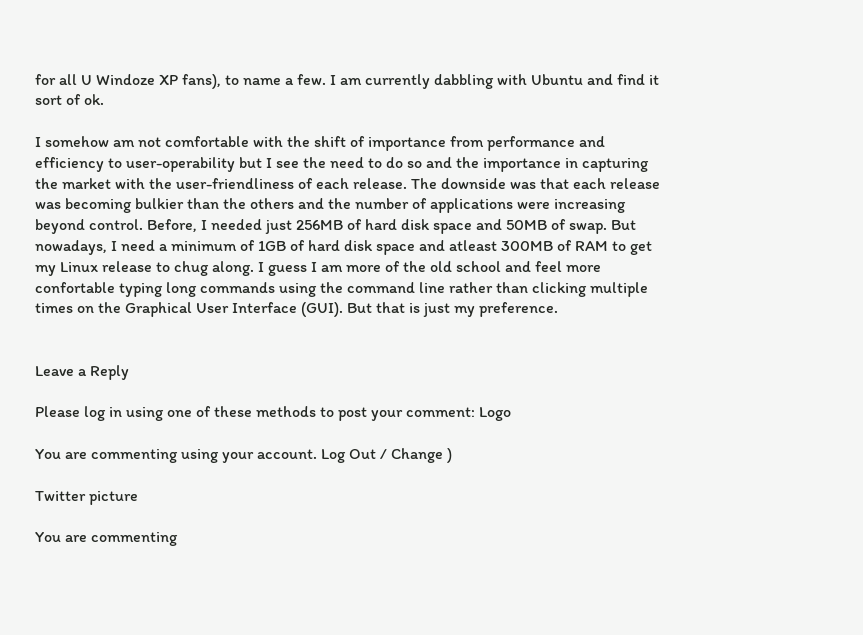for all U Windoze XP fans), to name a few. I am currently dabbling with Ubuntu and find it sort of ok.

I somehow am not comfortable with the shift of importance from performance and efficiency to user-operability but I see the need to do so and the importance in capturing the market with the user-friendliness of each release. The downside was that each release was becoming bulkier than the others and the number of applications were increasing beyond control. Before, I needed just 256MB of hard disk space and 50MB of swap. But nowadays, I need a minimum of 1GB of hard disk space and atleast 300MB of RAM to get my Linux release to chug along. I guess I am more of the old school and feel more confortable typing long commands using the command line rather than clicking multiple times on the Graphical User Interface (GUI). But that is just my preference.


Leave a Reply

Please log in using one of these methods to post your comment: Logo

You are commenting using your account. Log Out / Change )

Twitter picture

You are commenting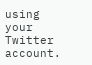using your Twitter account.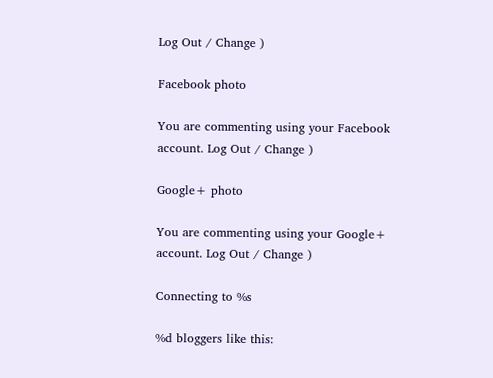Log Out / Change )

Facebook photo

You are commenting using your Facebook account. Log Out / Change )

Google+ photo

You are commenting using your Google+ account. Log Out / Change )

Connecting to %s

%d bloggers like this: